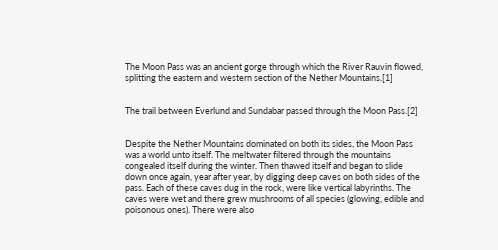The Moon Pass was an ancient gorge through which the River Rauvin flowed, splitting the eastern and western section of the Nether Mountains.[1]


The trail between Everlund and Sundabar passed through the Moon Pass.[2]


Despite the Nether Mountains dominated on both its sides, the Moon Pass was a world unto itself. The meltwater filtered through the mountains congealed itself during the winter. Then thawed itself and began to slide down once again, year after year, by digging deep caves on both sides of the pass. Each of these caves dug in the rock, were like vertical labyrinths. The caves were wet and there grew mushrooms of all species (glowing, edible and poisonous ones). There were also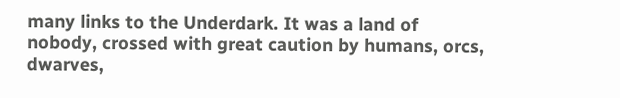many links to the Underdark. It was a land of nobody, crossed with great caution by humans, orcs, dwarves,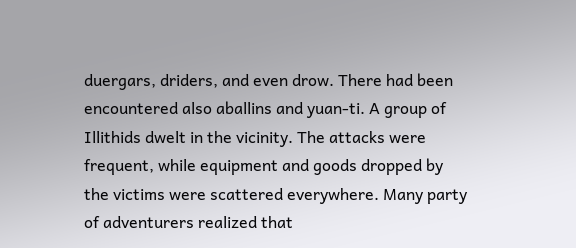duergars, driders, and even drow. There had been encountered also aballins and yuan-ti. A group of Illithids dwelt in the vicinity. The attacks were frequent, while equipment and goods dropped by the victims were scattered everywhere. Many party of adventurers realized that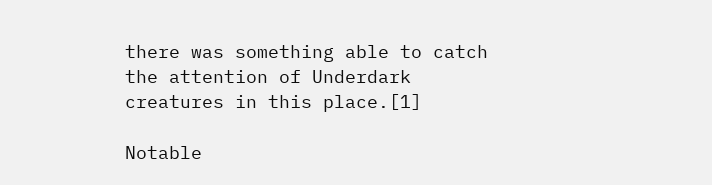there was something able to catch the attention of Underdark creatures in this place.[1]

Notable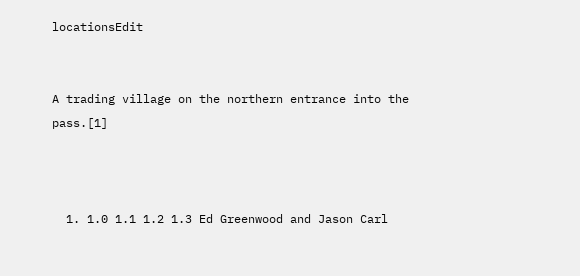locationsEdit


A trading village on the northern entrance into the pass.[1]



  1. 1.0 1.1 1.2 1.3 Ed Greenwood and Jason Carl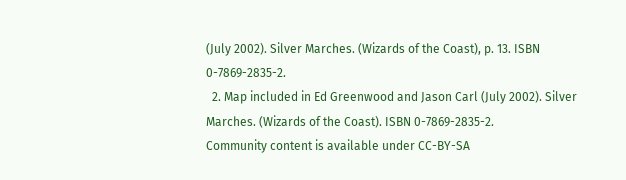(July 2002). Silver Marches. (Wizards of the Coast), p. 13. ISBN 0-7869-2835-2.
  2. Map included in Ed Greenwood and Jason Carl (July 2002). Silver Marches. (Wizards of the Coast). ISBN 0-7869-2835-2.
Community content is available under CC-BY-SA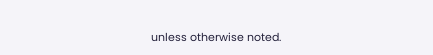unless otherwise noted.